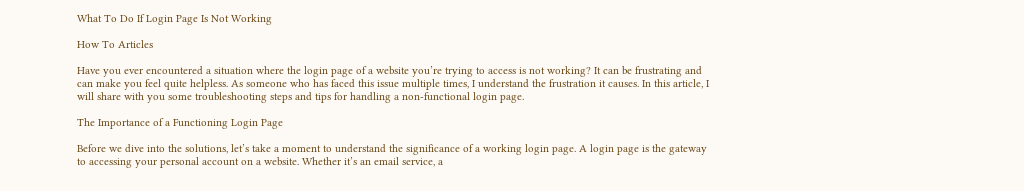What To Do If Login Page Is Not Working

How To Articles

Have you ever encountered a situation where the login page of a website you’re trying to access is not working? It can be frustrating and can make you feel quite helpless. As someone who has faced this issue multiple times, I understand the frustration it causes. In this article, I will share with you some troubleshooting steps and tips for handling a non-functional login page.

The Importance of a Functioning Login Page

Before we dive into the solutions, let’s take a moment to understand the significance of a working login page. A login page is the gateway to accessing your personal account on a website. Whether it’s an email service, a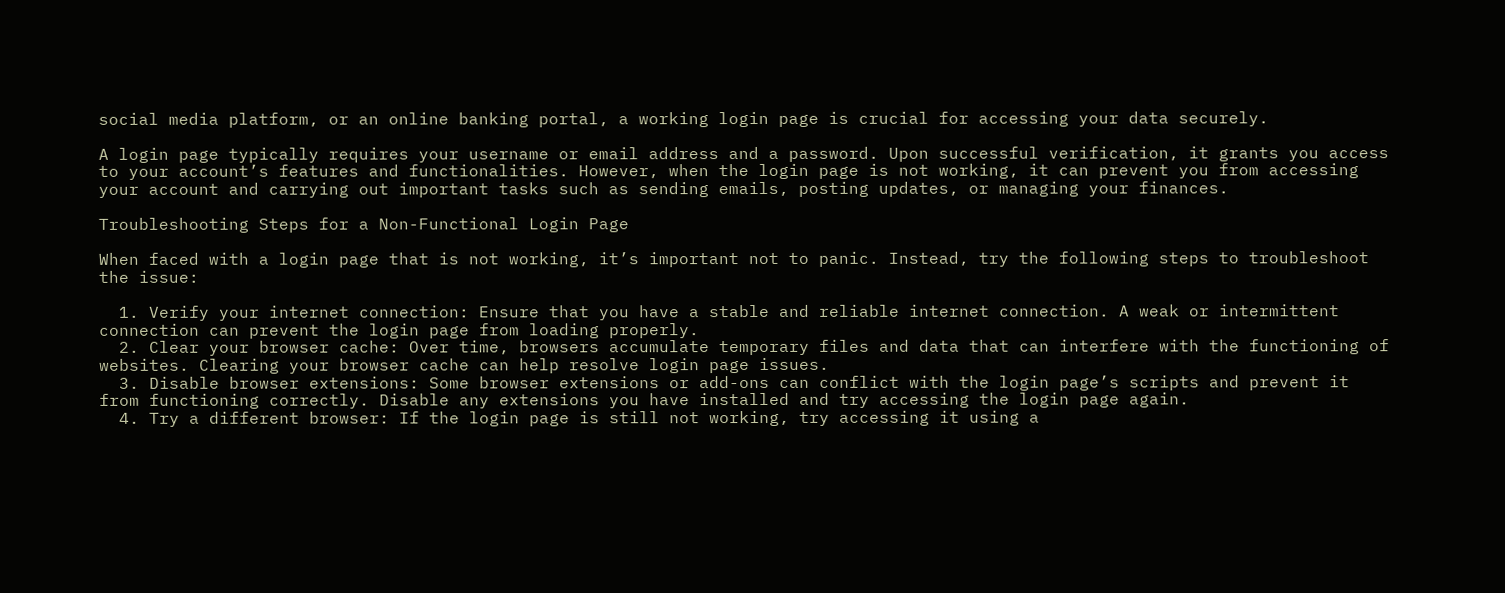social media platform, or an online banking portal, a working login page is crucial for accessing your data securely.

A login page typically requires your username or email address and a password. Upon successful verification, it grants you access to your account’s features and functionalities. However, when the login page is not working, it can prevent you from accessing your account and carrying out important tasks such as sending emails, posting updates, or managing your finances.

Troubleshooting Steps for a Non-Functional Login Page

When faced with a login page that is not working, it’s important not to panic. Instead, try the following steps to troubleshoot the issue:

  1. Verify your internet connection: Ensure that you have a stable and reliable internet connection. A weak or intermittent connection can prevent the login page from loading properly.
  2. Clear your browser cache: Over time, browsers accumulate temporary files and data that can interfere with the functioning of websites. Clearing your browser cache can help resolve login page issues.
  3. Disable browser extensions: Some browser extensions or add-ons can conflict with the login page’s scripts and prevent it from functioning correctly. Disable any extensions you have installed and try accessing the login page again.
  4. Try a different browser: If the login page is still not working, try accessing it using a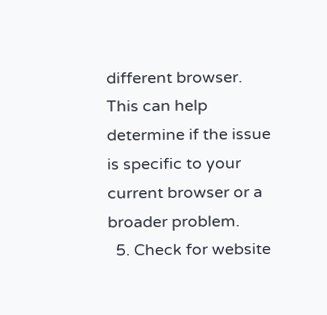different browser. This can help determine if the issue is specific to your current browser or a broader problem.
  5. Check for website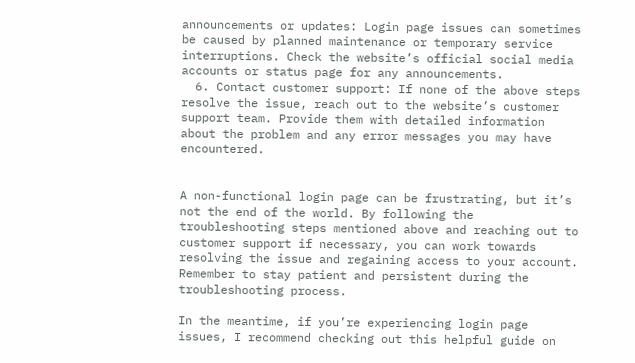announcements or updates: Login page issues can sometimes be caused by planned maintenance or temporary service interruptions. Check the website’s official social media accounts or status page for any announcements.
  6. Contact customer support: If none of the above steps resolve the issue, reach out to the website’s customer support team. Provide them with detailed information about the problem and any error messages you may have encountered.


A non-functional login page can be frustrating, but it’s not the end of the world. By following the troubleshooting steps mentioned above and reaching out to customer support if necessary, you can work towards resolving the issue and regaining access to your account. Remember to stay patient and persistent during the troubleshooting process.

In the meantime, if you’re experiencing login page issues, I recommend checking out this helpful guide on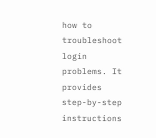how to troubleshoot login problems. It provides step-by-step instructions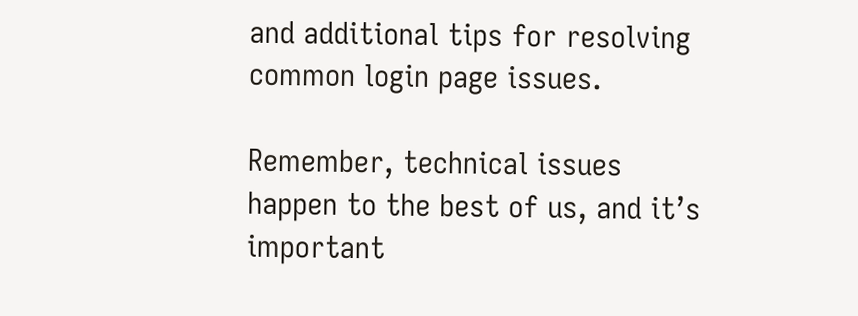and additional tips for resolving common login page issues.

Remember, technical issues happen to the best of us, and it’s important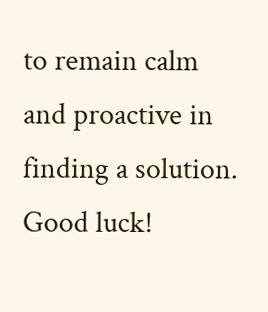to remain calm and proactive in finding a solution. Good luck!